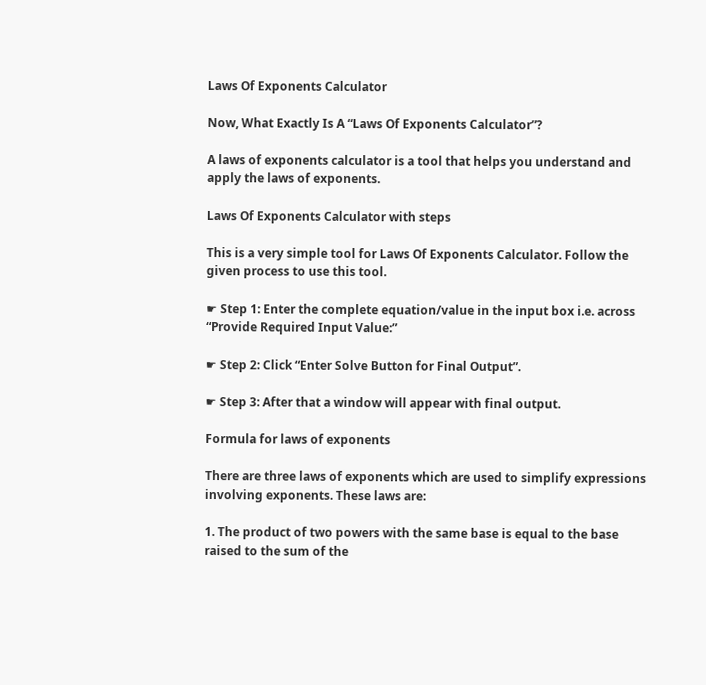Laws Of Exponents Calculator

Now, What Exactly Is A “Laws Of Exponents Calculator”?

A laws of exponents calculator is a tool that helps you understand and apply the laws of exponents.

Laws Of Exponents Calculator with steps

This is a very simple tool for Laws Of Exponents Calculator. Follow the given process to use this tool.

☛ Step 1: Enter the complete equation/value in the input box i.e. across “Provide Required Input Value:”

☛ Step 2: Click “Enter Solve Button for Final Output”.

☛ Step 3: After that a window will appear with final output.

Formula for laws of exponents

There are three laws of exponents which are used to simplify expressions involving exponents. These laws are:

1. The product of two powers with the same base is equal to the base raised to the sum of the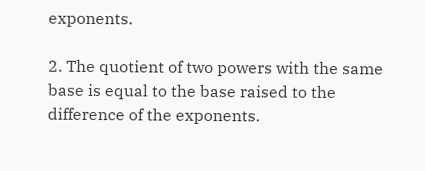exponents.

2. The quotient of two powers with the same base is equal to the base raised to the difference of the exponents.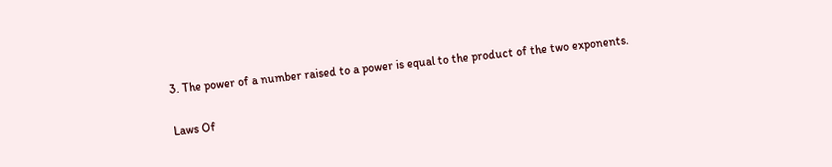3. The power of a number raised to a power is equal to the product of the two exponents.

Laws Of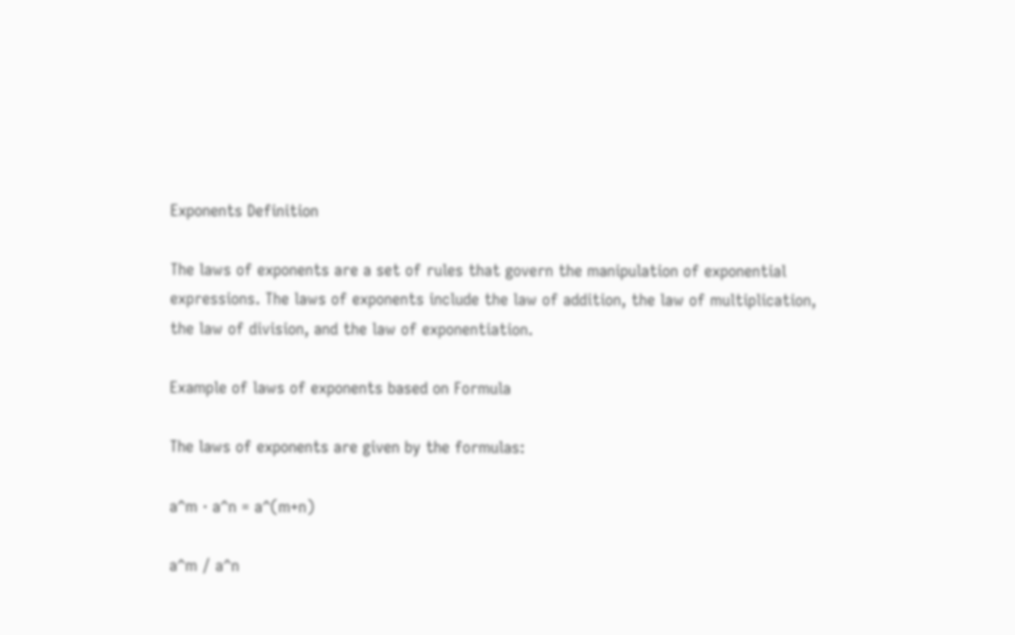Exponents Definition

The laws of exponents are a set of rules that govern the manipulation of exponential expressions. The laws of exponents include the law of addition, the law of multiplication, the law of division, and the law of exponentiation.

Example of laws of exponents based on Formula

The laws of exponents are given by the formulas:

a^m · a^n = a^(m+n)

a^m / a^n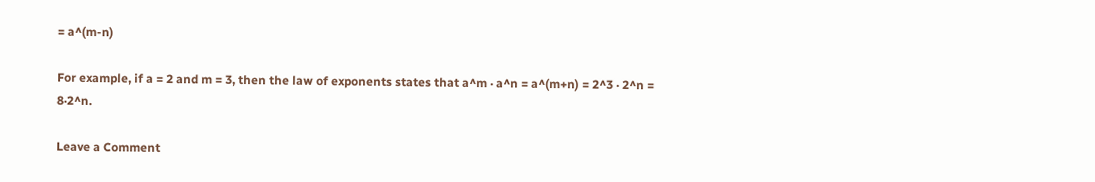= a^(m-n)

For example, if a = 2 and m = 3, then the law of exponents states that a^m · a^n = a^(m+n) = 2^3 · 2^n = 8·2^n.

Leave a Comment